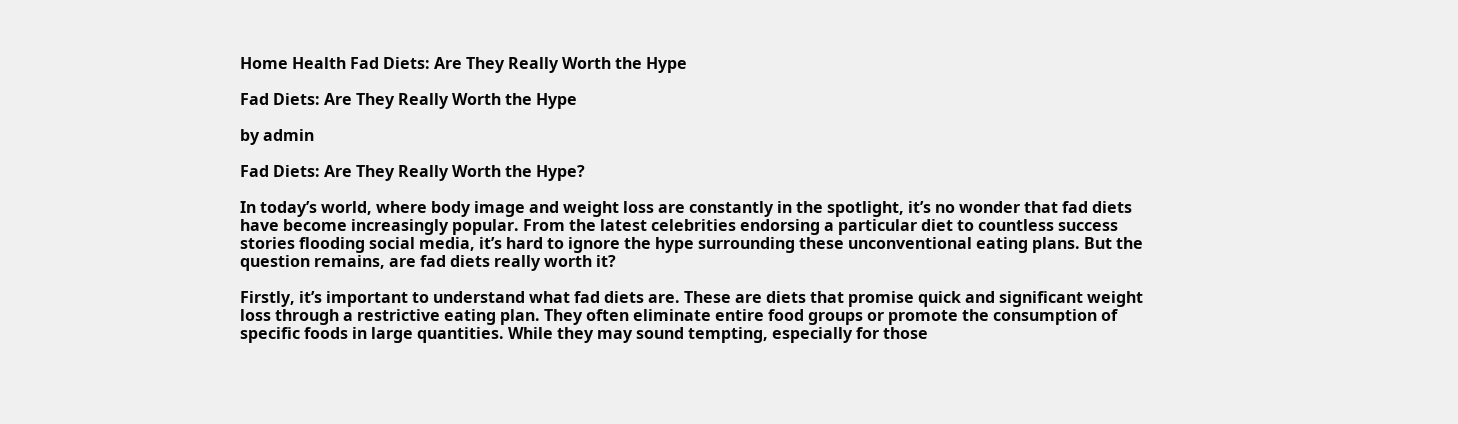Home Health Fad Diets: Are They Really Worth the Hype

Fad Diets: Are They Really Worth the Hype

by admin

Fad Diets: Are They Really Worth the Hype?

In today’s world, where body image and weight loss are constantly in the spotlight, it’s no wonder that fad diets have become increasingly popular. From the latest celebrities endorsing a particular diet to countless success stories flooding social media, it’s hard to ignore the hype surrounding these unconventional eating plans. But the question remains, are fad diets really worth it?

Firstly, it’s important to understand what fad diets are. These are diets that promise quick and significant weight loss through a restrictive eating plan. They often eliminate entire food groups or promote the consumption of specific foods in large quantities. While they may sound tempting, especially for those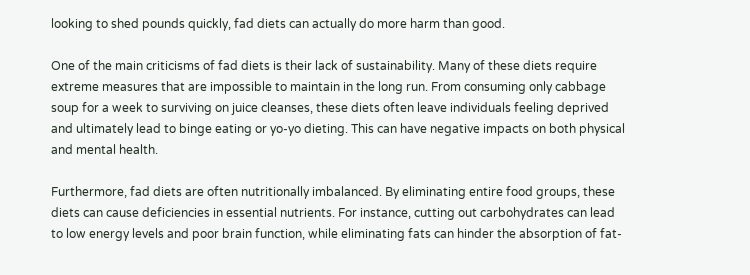looking to shed pounds quickly, fad diets can actually do more harm than good.

One of the main criticisms of fad diets is their lack of sustainability. Many of these diets require extreme measures that are impossible to maintain in the long run. From consuming only cabbage soup for a week to surviving on juice cleanses, these diets often leave individuals feeling deprived and ultimately lead to binge eating or yo-yo dieting. This can have negative impacts on both physical and mental health.

Furthermore, fad diets are often nutritionally imbalanced. By eliminating entire food groups, these diets can cause deficiencies in essential nutrients. For instance, cutting out carbohydrates can lead to low energy levels and poor brain function, while eliminating fats can hinder the absorption of fat-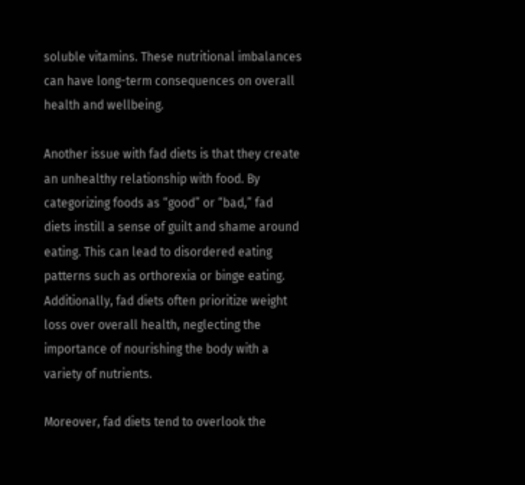soluble vitamins. These nutritional imbalances can have long-term consequences on overall health and wellbeing.

Another issue with fad diets is that they create an unhealthy relationship with food. By categorizing foods as “good” or “bad,” fad diets instill a sense of guilt and shame around eating. This can lead to disordered eating patterns such as orthorexia or binge eating. Additionally, fad diets often prioritize weight loss over overall health, neglecting the importance of nourishing the body with a variety of nutrients.

Moreover, fad diets tend to overlook the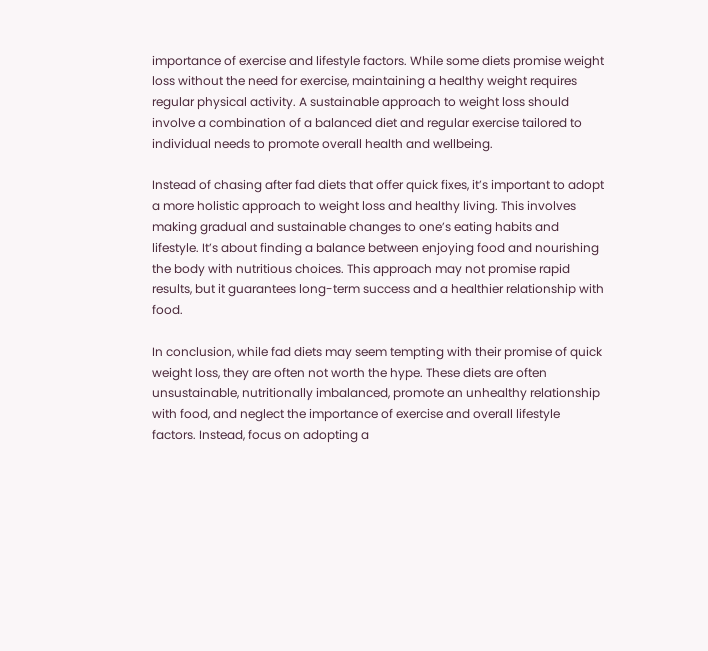importance of exercise and lifestyle factors. While some diets promise weight loss without the need for exercise, maintaining a healthy weight requires regular physical activity. A sustainable approach to weight loss should involve a combination of a balanced diet and regular exercise tailored to individual needs to promote overall health and wellbeing.

Instead of chasing after fad diets that offer quick fixes, it’s important to adopt a more holistic approach to weight loss and healthy living. This involves making gradual and sustainable changes to one’s eating habits and lifestyle. It’s about finding a balance between enjoying food and nourishing the body with nutritious choices. This approach may not promise rapid results, but it guarantees long-term success and a healthier relationship with food.

In conclusion, while fad diets may seem tempting with their promise of quick weight loss, they are often not worth the hype. These diets are often unsustainable, nutritionally imbalanced, promote an unhealthy relationship with food, and neglect the importance of exercise and overall lifestyle factors. Instead, focus on adopting a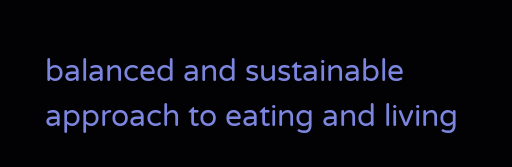balanced and sustainable approach to eating and living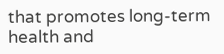that promotes long-term health and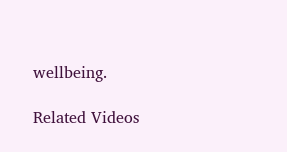wellbeing.

Related Videos